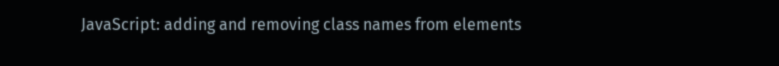JavaScript: adding and removing class names from elements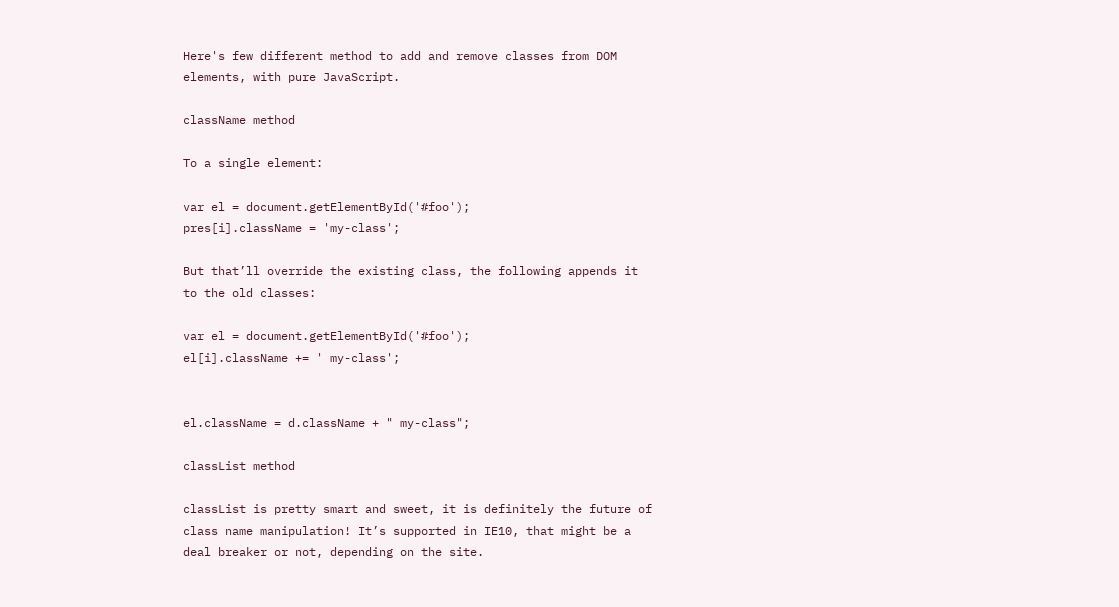Here's few different method to add and remove classes from DOM elements, with pure JavaScript.

className method

To a single element:

var el = document.getElementById('#foo');
pres[i].className = 'my-class';

But that’ll override the existing class, the following appends it to the old classes:

var el = document.getElementById('#foo');
el[i].className += ' my-class';


el.className = d.className + " my-class";

classList method

classList is pretty smart and sweet, it is definitely the future of class name manipulation! It’s supported in IE10, that might be a deal breaker or not, depending on the site.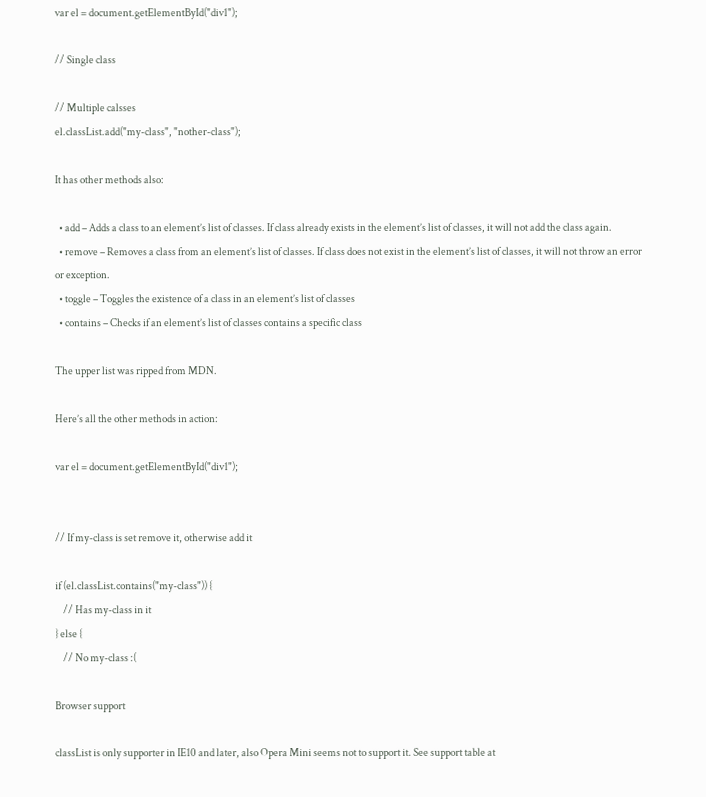var el = document.getElementById("div1");

// Single class

// Multiple calsses
el.classList.add("my-class", "nother-class");

It has other methods also:

  • add – Adds a class to an element’s list of classes. If class already exists in the element’s list of classes, it will not add the class again.
  • remove – Removes a class from an element’s list of classes. If class does not exist in the element’s list of classes, it will not throw an error or exception.
  • toggle – Toggles the existence of a class in an element’s list of classes
  • contains – Checks if an element’s list of classes contains a specific class

The upper list was ripped from MDN.

Here’s all the other methods in action:

var el = document.getElementById("div1");


// If my-class is set remove it, otherwise add it

if (el.classList.contains("my-class")) {
    // Has my-class in it
} else {
    // No my-class :(

Browser support

classList is only supporter in IE10 and later, also Opera Mini seems not to support it. See support table at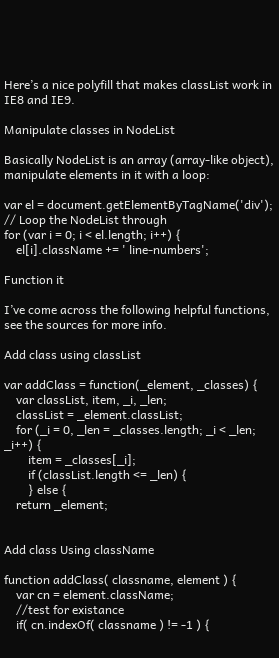Here’s a nice polyfill that makes classList work in IE8 and IE9.

Manipulate classes in NodeList

Basically NodeList is an array (array-like object), manipulate elements in it with a loop:

var el = document.getElementByTagName('div');
// Loop the NodeList through
for (var i = 0; i < el.length; i++) {
    el[i].className += ' line-numbers';

Function it

I’ve come across the following helpful functions, see the sources for more info.

Add class using classList

var addClass = function(_element, _classes) {
    var classList, item, _i, _len;
    classList = _element.classList;
    for (_i = 0, _len = _classes.length; _i < _len; _i++) {
        item = _classes[_i];
        if (classList.length <= _len) {
        } else {
    return _element;


Add class Using className

function addClass( classname, element ) {
    var cn = element.className;
    //test for existance
    if( cn.indexOf( classname ) != -1 ) {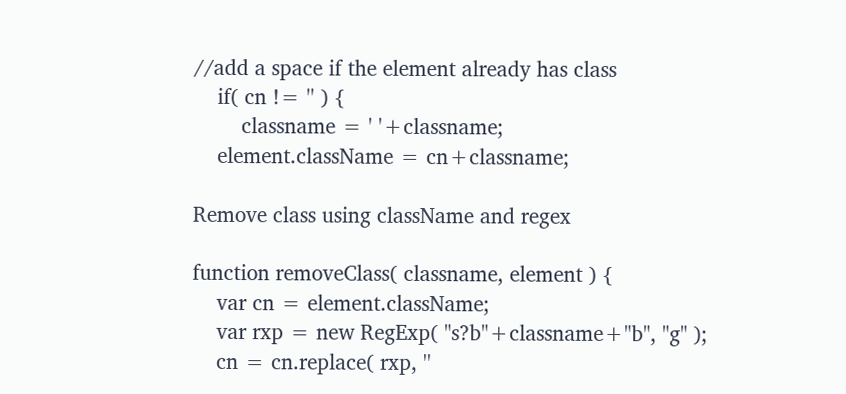//add a space if the element already has class
    if( cn != '' ) {
        classname = ' '+classname;
    element.className = cn+classname;

Remove class using className and regex

function removeClass( classname, element ) {
    var cn = element.className;
    var rxp = new RegExp( "s?b"+classname+"b", "g" );
    cn = cn.replace( rxp, ''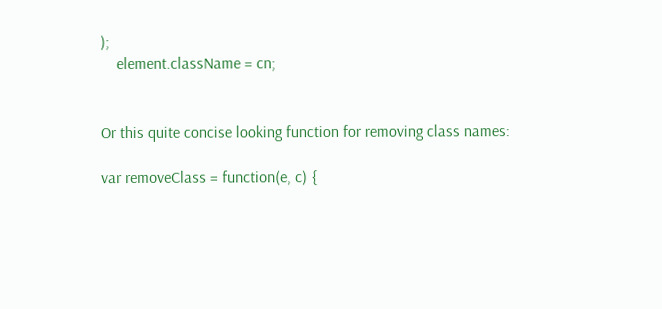);
    element.className = cn;


Or this quite concise looking function for removing class names:

var removeClass = function(e, c) {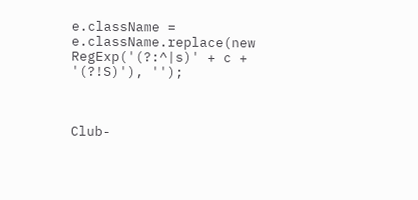e.className = e.className.replace(new RegExp('(?:^|s)' + c + '(?!S)'), '');



Club-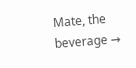Mate, the beverage →